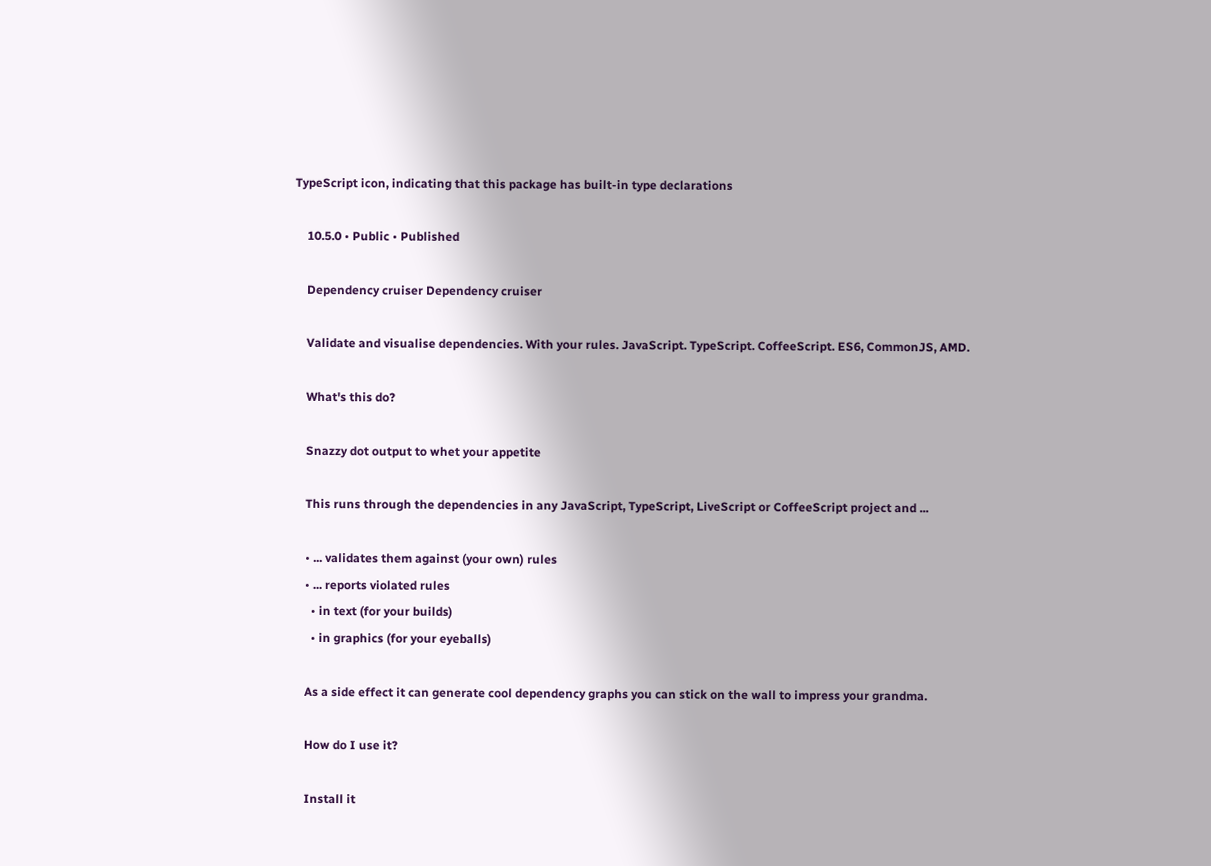TypeScript icon, indicating that this package has built-in type declarations

    10.5.0 • Public • Published

    Dependency cruiser Dependency cruiser

    Validate and visualise dependencies. With your rules. JavaScript. TypeScript. CoffeeScript. ES6, CommonJS, AMD.

    What's this do?

    Snazzy dot output to whet your appetite

    This runs through the dependencies in any JavaScript, TypeScript, LiveScript or CoffeeScript project and ...

    • ... validates them against (your own) rules
    • ... reports violated rules
      • in text (for your builds)
      • in graphics (for your eyeballs)

    As a side effect it can generate cool dependency graphs you can stick on the wall to impress your grandma.

    How do I use it?

    Install it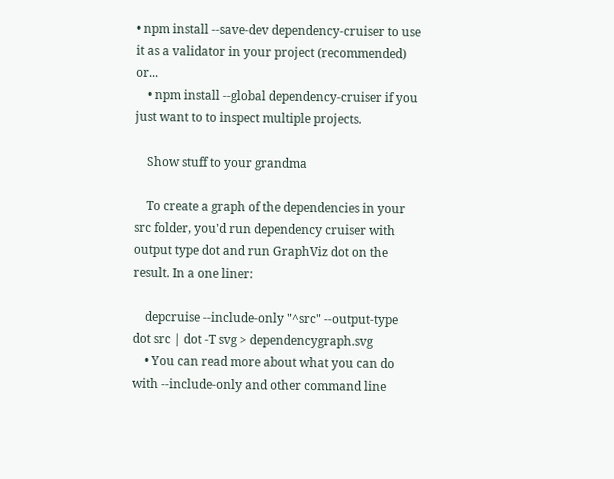• npm install --save-dev dependency-cruiser to use it as a validator in your project (recommended) or...
    • npm install --global dependency-cruiser if you just want to to inspect multiple projects.

    Show stuff to your grandma

    To create a graph of the dependencies in your src folder, you'd run dependency cruiser with output type dot and run GraphViz dot on the result. In a one liner:

    depcruise --include-only "^src" --output-type dot src | dot -T svg > dependencygraph.svg
    • You can read more about what you can do with --include-only and other command line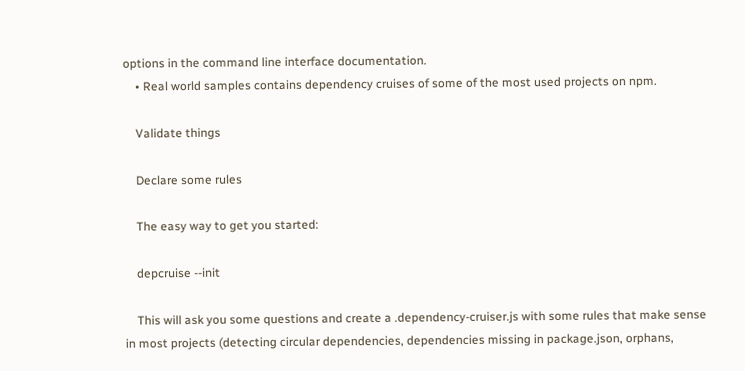options in the command line interface documentation.
    • Real world samples contains dependency cruises of some of the most used projects on npm.

    Validate things

    Declare some rules

    The easy way to get you started:

    depcruise --init

    This will ask you some questions and create a .dependency-cruiser.js with some rules that make sense in most projects (detecting circular dependencies, dependencies missing in package.json, orphans,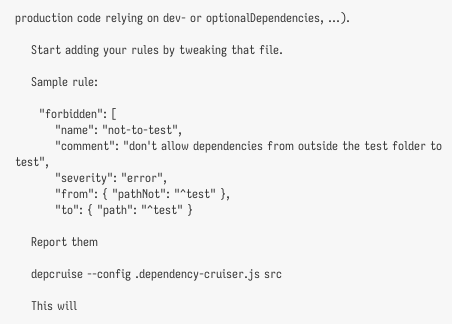production code relying on dev- or optionalDependencies, ...).

    Start adding your rules by tweaking that file.

    Sample rule:

      "forbidden": [
          "name": "not-to-test",
          "comment": "don't allow dependencies from outside the test folder to test",
          "severity": "error",
          "from": { "pathNot": "^test" },
          "to": { "path": "^test" }

    Report them

    depcruise --config .dependency-cruiser.js src

    This will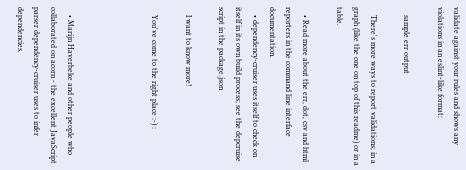validate against your rules and shows any violations in an eslint-like format:

    sample err output

    There's more ways to report validations; in a graph (like the one on top of this readme) or in a table.

    • Read more about the err, dot, csv and html reporters in the command line interface documentation.
    • dependency-cruiser uses itself to check on itself in its own build process; see the depcruise script in the package.json

    I want to know more!

    You've come to the right place :-) :




    • Marijn Haverbeke and other people who collaborated on acorn - the excellent JavaScript parser dependency-cruiser uses to infer dependencies.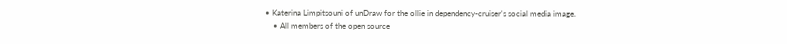• Katerina Limpitsouni of unDraw for the ollie in dependency-cruiser's social media image.
    • All members of the open source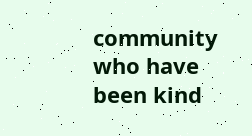community who have been kind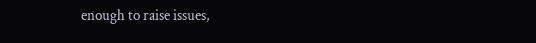enough to raise issues,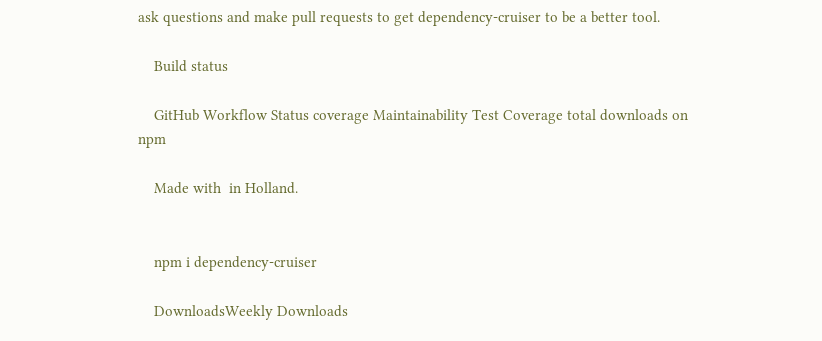ask questions and make pull requests to get dependency-cruiser to be a better tool.

    Build status

    GitHub Workflow Status coverage Maintainability Test Coverage total downloads on npm

    Made with  in Holland.


    npm i dependency-cruiser

    DownloadsWeekly Downloads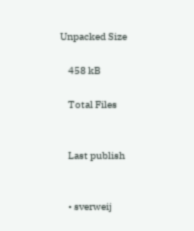Unpacked Size

    458 kB

    Total Files


    Last publish


    • sverweij